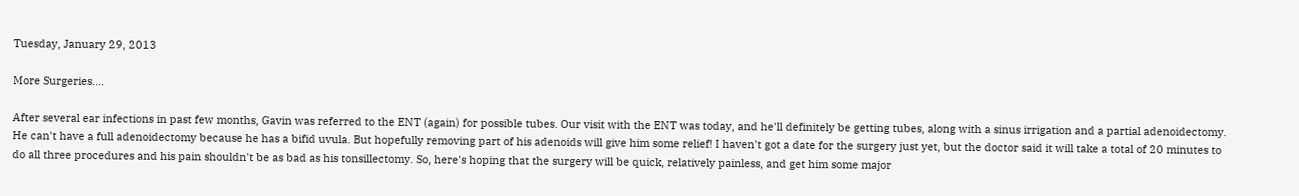Tuesday, January 29, 2013

More Surgeries....

After several ear infections in past few months, Gavin was referred to the ENT (again) for possible tubes. Our visit with the ENT was today, and he'll definitely be getting tubes, along with a sinus irrigation and a partial adenoidectomy. He can't have a full adenoidectomy because he has a bifid uvula. But hopefully removing part of his adenoids will give him some relief! I haven't got a date for the surgery just yet, but the doctor said it will take a total of 20 minutes to do all three procedures and his pain shouldn't be as bad as his tonsillectomy. So, here's hoping that the surgery will be quick, relatively painless, and get him some major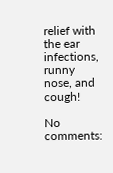relief with the ear infections, runny nose, and cough!

No comments: